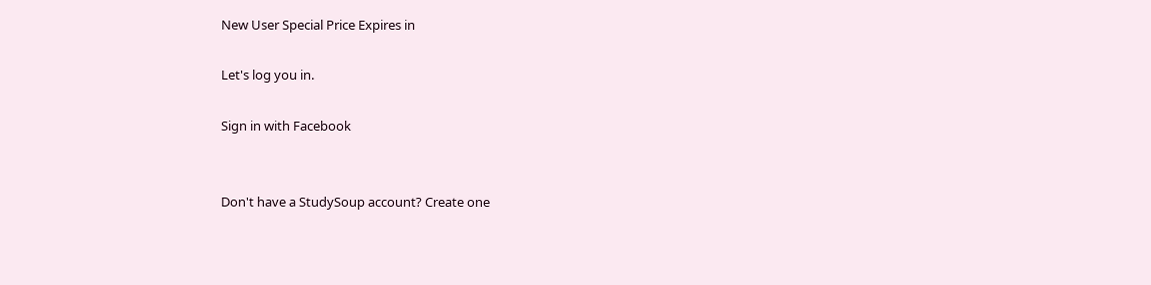New User Special Price Expires in

Let's log you in.

Sign in with Facebook


Don't have a StudySoup account? Create one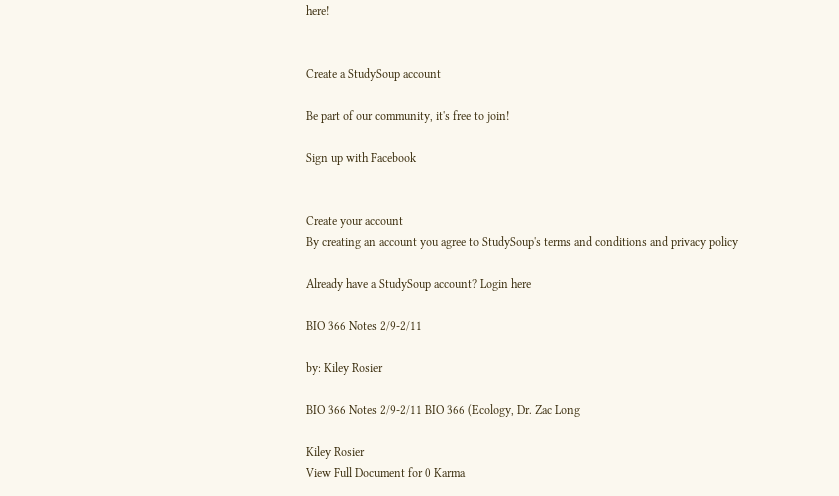here!


Create a StudySoup account

Be part of our community, it's free to join!

Sign up with Facebook


Create your account
By creating an account you agree to StudySoup's terms and conditions and privacy policy

Already have a StudySoup account? Login here

BIO 366 Notes 2/9-2/11

by: Kiley Rosier

BIO 366 Notes 2/9-2/11 BIO 366 (Ecology, Dr. Zac Long

Kiley Rosier
View Full Document for 0 Karma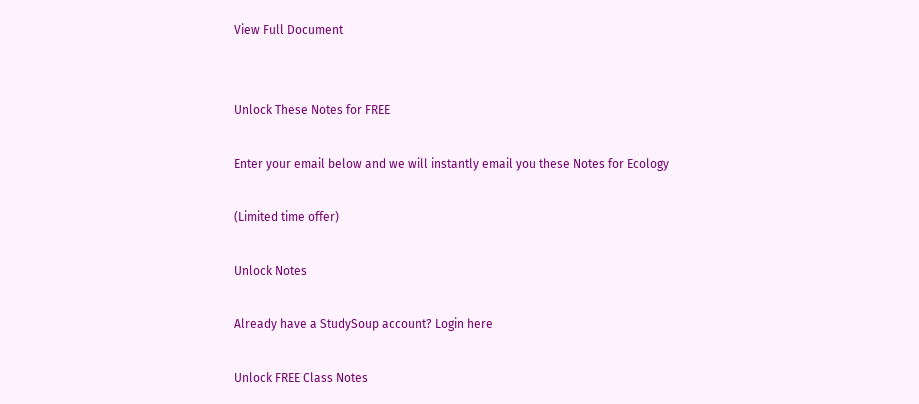View Full Document


Unlock These Notes for FREE

Enter your email below and we will instantly email you these Notes for Ecology

(Limited time offer)

Unlock Notes

Already have a StudySoup account? Login here

Unlock FREE Class Notes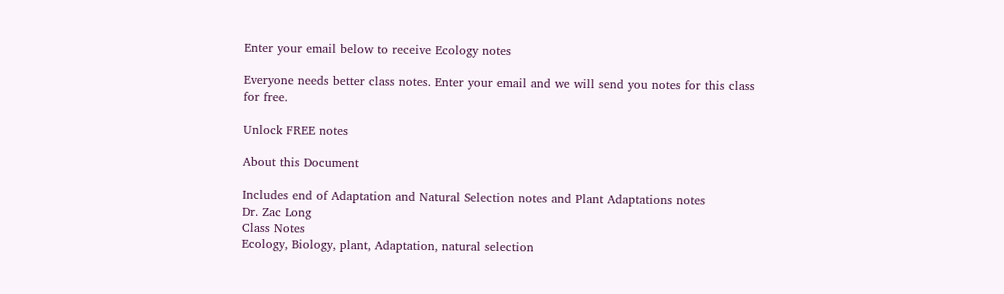Enter your email below to receive Ecology notes

Everyone needs better class notes. Enter your email and we will send you notes for this class for free.

Unlock FREE notes

About this Document

Includes end of Adaptation and Natural Selection notes and Plant Adaptations notes
Dr. Zac Long
Class Notes
Ecology, Biology, plant, Adaptation, natural selection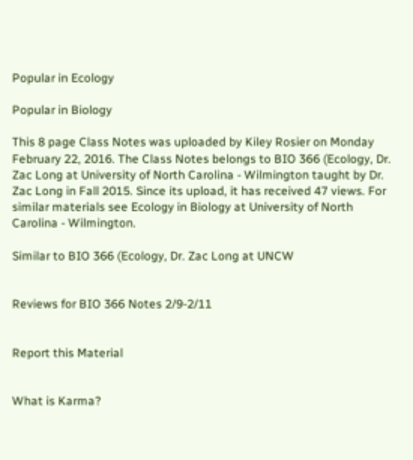Popular in Ecology

Popular in Biology

This 8 page Class Notes was uploaded by Kiley Rosier on Monday February 22, 2016. The Class Notes belongs to BIO 366 (Ecology, Dr. Zac Long at University of North Carolina - Wilmington taught by Dr. Zac Long in Fall 2015. Since its upload, it has received 47 views. For similar materials see Ecology in Biology at University of North Carolina - Wilmington.

Similar to BIO 366 (Ecology, Dr. Zac Long at UNCW


Reviews for BIO 366 Notes 2/9-2/11


Report this Material


What is Karma?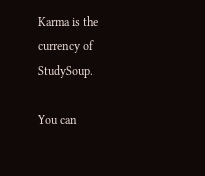Karma is the currency of StudySoup.

You can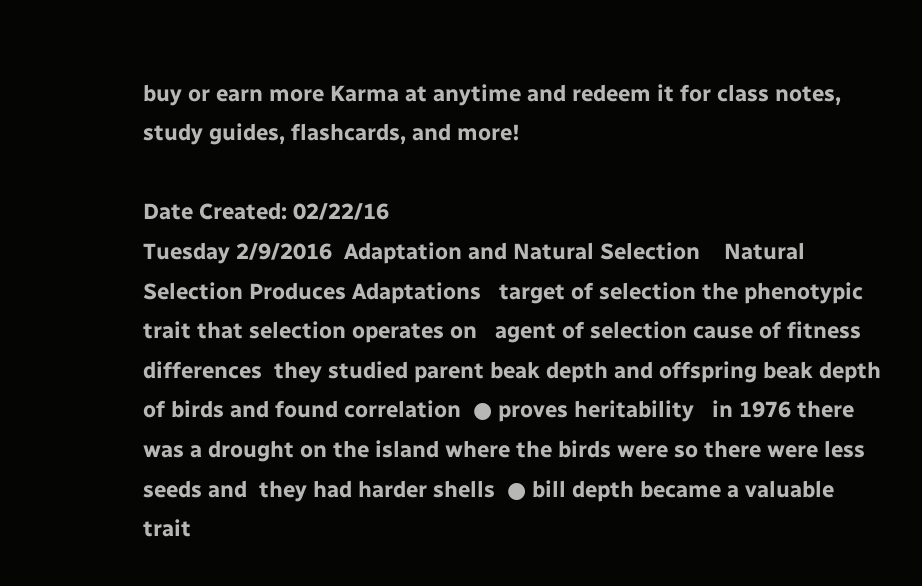buy or earn more Karma at anytime and redeem it for class notes, study guides, flashcards, and more!

Date Created: 02/22/16
Tuesday 2/9/2016  Adaptation and Natural Selection    Natural Selection Produces Adaptations   target of selection the phenotypic trait that selection operates on   agent of selection cause of fitness differences  they studied parent beak depth and offspring beak depth of birds and found correlation  ● proves heritability   in 1976 there was a drought on the island where the birds were so there were less seeds and  they had harder shells  ● bill depth became a valuable trait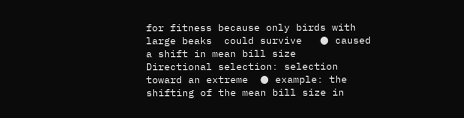for fitness because only birds with large beaks  could survive   ● caused a shift in mean bill size  Directional selection: selection toward an extreme  ● example: the shifting of the mean bill size in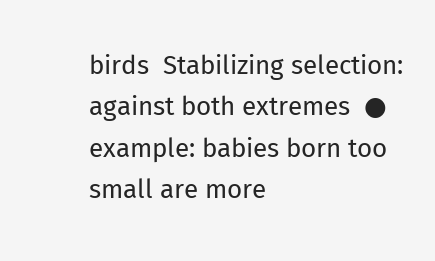birds  Stabilizing selection: against both extremes  ● example: babies born too small are more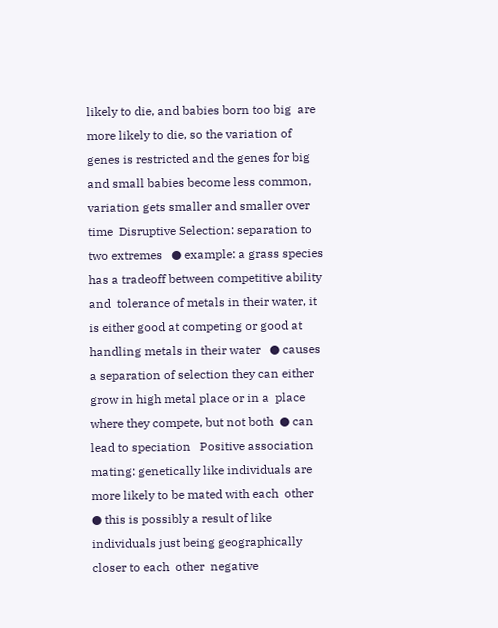likely to die, and babies born too big  are more likely to die, so the variation of genes is restricted and the genes for big  and small babies become less common, variation gets smaller and smaller over  time  Disruptive Selection: separation to two extremes   ● example: a grass species has a tradeoff between competitive ability and  tolerance of metals in their water, it is either good at competing or good at  handling metals in their water   ● causes a separation of selection they can either grow in high metal place or in a  place where they compete, but not both  ● can lead to speciation   Positive association mating: genetically like individuals are more likely to be mated with each  other   ● this is possibly a result of like individuals just being geographically closer to each  other  negative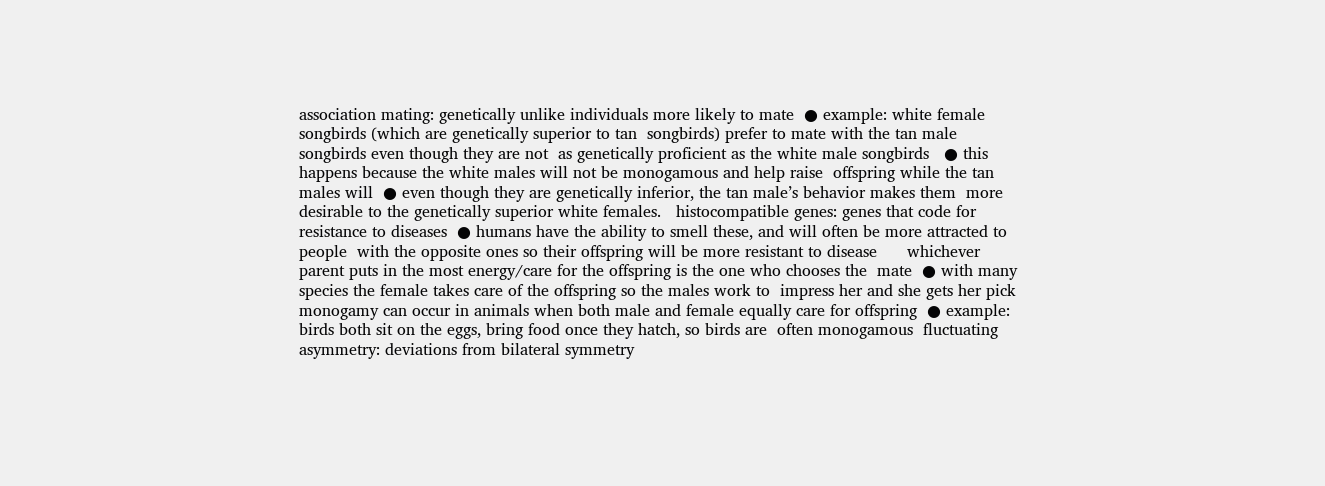association mating: genetically unlike individuals more likely to mate  ● example: white female songbirds (which are genetically superior to tan  songbirds) prefer to mate with the tan male songbirds even though they are not  as genetically proficient as the white male songbirds   ● this happens because the white males will not be monogamous and help raise  offspring while the tan males will  ● even though they are genetically inferior, the tan male’s behavior makes them  more desirable to the genetically superior white females.   histocompatible genes: genes that code for resistance to diseases  ● humans have the ability to smell these, and will often be more attracted to people  with the opposite ones so their offspring will be more resistant to disease      whichever parent puts in the most energy/care for the offspring is the one who chooses the  mate  ● with many species the female takes care of the offspring so the males work to  impress her and she gets her pick  monogamy can occur in animals when both male and female equally care for offspring  ● example: birds both sit on the eggs, bring food once they hatch, so birds are  often monogamous  fluctuating asymmetry: deviations from bilateral symmetry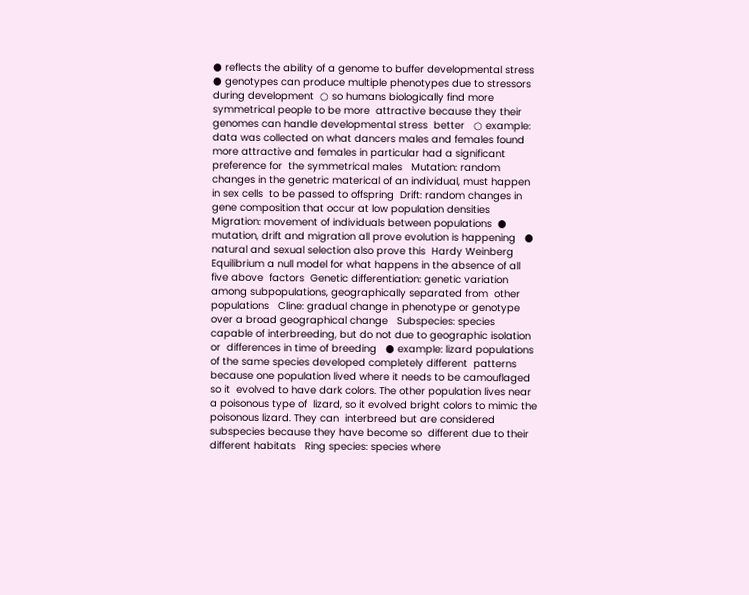● reflects the ability of a genome to buffer developmental stress  ● genotypes can produce multiple phenotypes due to stressors during development  ○ so humans biologically find more symmetrical people to be more  attractive because they their genomes can handle developmental stress  better   ○ example: data was collected on what dancers males and females found  more attractive and females in particular had a significant preference for  the symmetrical males   Mutation: random changes in the genetric materical of an individual, must happen in sex cells  to be passed to offspring  Drift: random changes in gene composition that occur at low population densities  Migration: movement of individuals between populations  ● mutation, drift and migration all prove evolution is happening   ● natural and sexual selection also prove this  Hardy Weinberg Equilibrium a null model for what happens in the absence of all five above  factors  Genetic differentiation: genetic variation among subpopulations, geographically separated from  other populations   Cline: gradual change in phenotype or genotype over a broad geographical change   Subspecies: species capable of interbreeding, but do not due to geographic isolation or  differences in time of breeding   ● example: lizard populations of the same species developed completely different  patterns because one population lived where it needs to be camouflaged so it  evolved to have dark colors. The other population lives near a poisonous type of  lizard, so it evolved bright colors to mimic the poisonous lizard. They can  interbreed but are considered subspecies because they have become so  different due to their different habitats   Ring species: species where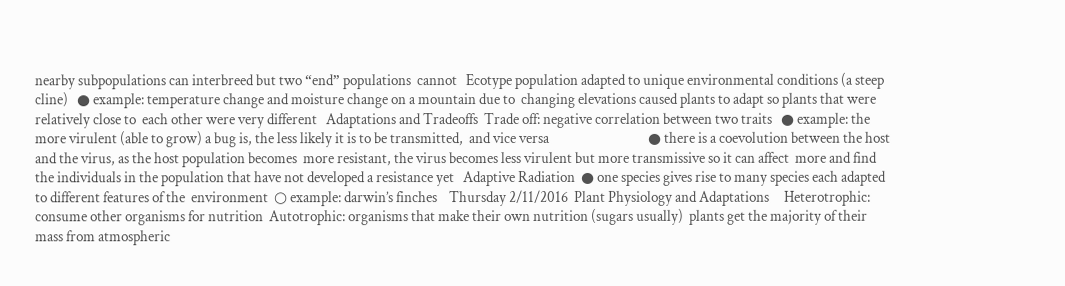nearby subpopulations can interbreed but two “end” populations  cannot   Ecotype population adapted to unique environmental conditions (a steep cline)   ● example: temperature change and moisture change on a mountain due to  changing elevations caused plants to adapt so plants that were relatively close to  each other were very different   Adaptations and Tradeoffs  Trade off: negative correlation between two traits   ● example: the more virulent (able to grow) a bug is, the less likely it is to be transmitted,  and vice versa                                 ● there is a coevolution between the host and the virus, as the host population becomes  more resistant, the virus becomes less virulent but more transmissive so it can affect  more and find the individuals in the population that have not developed a resistance yet   Adaptive Radiation  ● one species gives rise to many species each adapted to different features of the  environment  ○ example: darwin’s finches    Thursday 2/11/2016  Plant Physiology and Adaptations     Heterotrophic: consume other organisms for nutrition  Autotrophic: organisms that make their own nutrition (sugars usually)  plants get the majority of their mass from atmospheric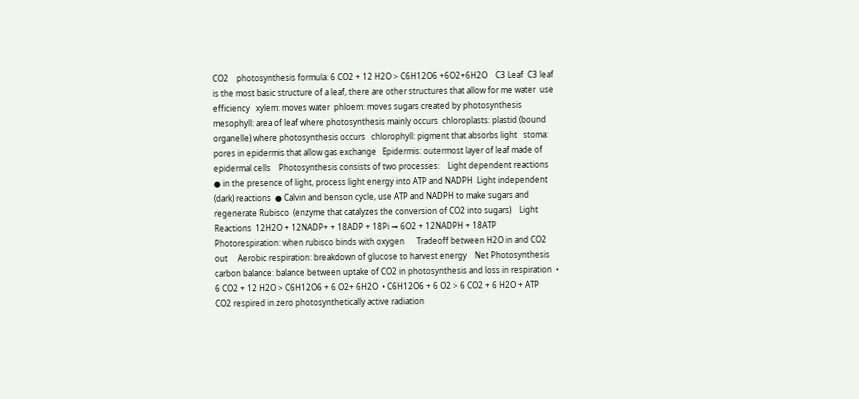CO2    photosynthesis formula: 6 CO2 + 12 H2O > C6H12O6 +6O2+6H2O    C3 Leaf  C3 leaf is the most basic structure of a leaf, there are other structures that allow for me water  use efficiency   xylem: moves water  phloem: moves sugars created by photosynthesis  mesophyll: area of leaf where photosynthesis mainly occurs  chloroplasts: plastid (bound organelle) where photosynthesis occurs   chlorophyll: pigment that absorbs light   stoma: pores in epidermis that allow gas exchange   Epidermis: outermost layer of leaf made of epidermal cells    Photosynthesis consists of two processes:    Light dependent reactions   ● in the presence of light, process light energy into ATP and NADPH  Light independent (dark) reactions  ● Calvin and benson cycle, use ATP and NADPH to make sugars and regenerate Rubisco  (enzyme that catalyzes the conversion of CO2 into sugars)    Light Reactions  12H2O + 12NADP+ + 18ADP + 18Pi → 6O2 + 12NADPH + 18ATP       Photorespiration: when rubisco binds with oxygen      Tradeoff between H2O in and CO2 out     Aerobic respiration: breakdown of glucose to harvest energy    Net Photosynthesis  carbon balance: balance between uptake of CO2 in photosynthesis and loss in respiration  • 6 CO2 + 12 H2O > C6H12O6 + 6 O2+ 6H2O  • C6H12O6 + 6 O2 > 6 CO2 + 6 H2O + ATP    CO2 respired in zero photosynthetically active radiation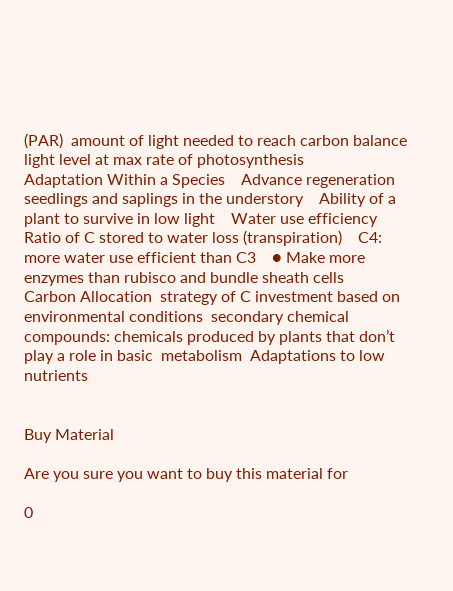(PAR)  amount of light needed to reach carbon balance  light level at max rate of photosynthesis                            Adaptation Within a Species    Advance regeneration seedlings and saplings in the understory    Ability of a plant to survive in low light    Water use efficiency  Ratio of C stored to water loss (transpiration)    C4: more water use efficient than C3    ● Make more enzymes than rubisco and bundle sheath cells             Carbon Allocation  strategy of C investment based on environmental conditions  secondary chemical compounds: chemicals produced by plants that don’t play a role in basic  metabolism  Adaptations to low nutrients


Buy Material

Are you sure you want to buy this material for

0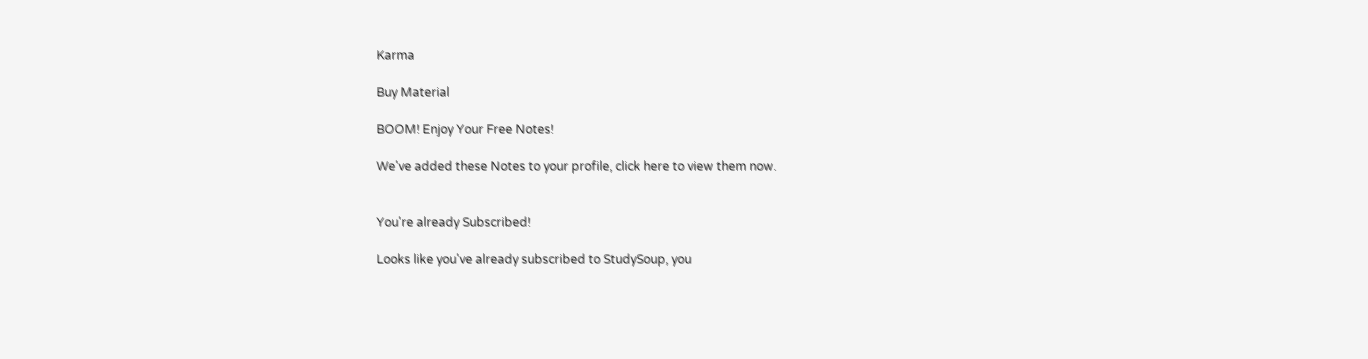Karma

Buy Material

BOOM! Enjoy Your Free Notes!

We've added these Notes to your profile, click here to view them now.


You're already Subscribed!

Looks like you've already subscribed to StudySoup, you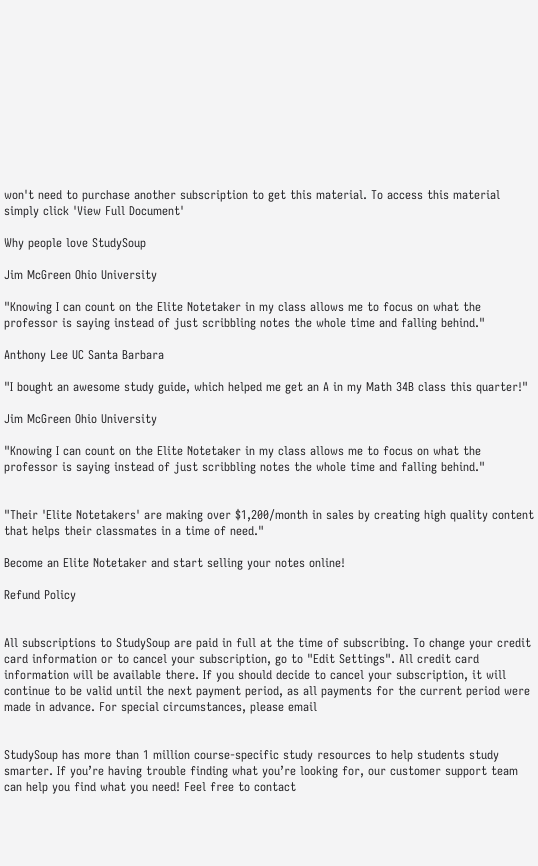won't need to purchase another subscription to get this material. To access this material simply click 'View Full Document'

Why people love StudySoup

Jim McGreen Ohio University

"Knowing I can count on the Elite Notetaker in my class allows me to focus on what the professor is saying instead of just scribbling notes the whole time and falling behind."

Anthony Lee UC Santa Barbara

"I bought an awesome study guide, which helped me get an A in my Math 34B class this quarter!"

Jim McGreen Ohio University

"Knowing I can count on the Elite Notetaker in my class allows me to focus on what the professor is saying instead of just scribbling notes the whole time and falling behind."


"Their 'Elite Notetakers' are making over $1,200/month in sales by creating high quality content that helps their classmates in a time of need."

Become an Elite Notetaker and start selling your notes online!

Refund Policy


All subscriptions to StudySoup are paid in full at the time of subscribing. To change your credit card information or to cancel your subscription, go to "Edit Settings". All credit card information will be available there. If you should decide to cancel your subscription, it will continue to be valid until the next payment period, as all payments for the current period were made in advance. For special circumstances, please email


StudySoup has more than 1 million course-specific study resources to help students study smarter. If you’re having trouble finding what you’re looking for, our customer support team can help you find what you need! Feel free to contact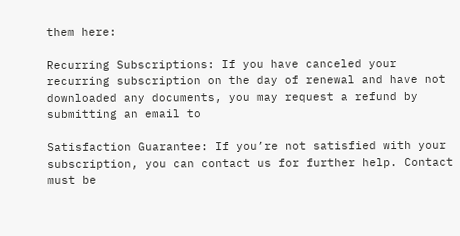them here:

Recurring Subscriptions: If you have canceled your recurring subscription on the day of renewal and have not downloaded any documents, you may request a refund by submitting an email to

Satisfaction Guarantee: If you’re not satisfied with your subscription, you can contact us for further help. Contact must be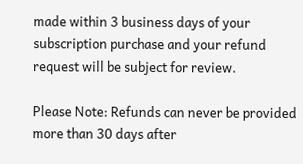made within 3 business days of your subscription purchase and your refund request will be subject for review.

Please Note: Refunds can never be provided more than 30 days after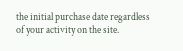the initial purchase date regardless of your activity on the site.